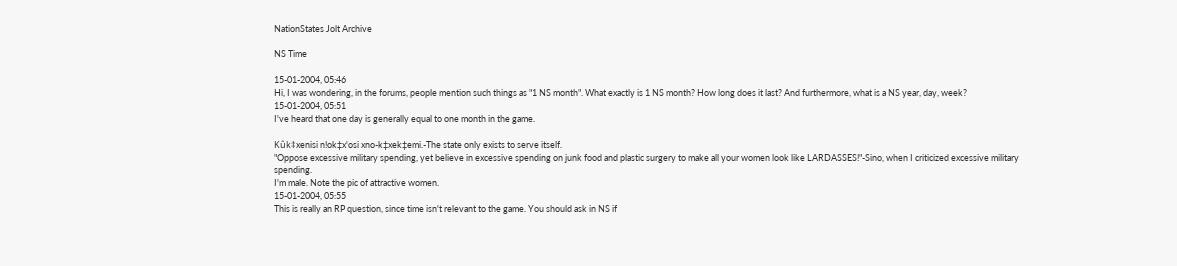NationStates Jolt Archive

NS Time

15-01-2004, 05:46
Hi, I was wondering, in the forums, people mention such things as "1 NS month". What exactly is 1 NS month? How long does it last? And furthermore, what is a NS year, day, week?
15-01-2004, 05:51
I've heard that one day is generally equal to one month in the game.

Kûk‡xenisi n!ok‡x'osi xno-k‡xek‡emi.-The state only exists to serve itself.
"Oppose excessive military spending, yet believe in excessive spending on junk food and plastic surgery to make all your women look like LARDASSES!"-Sino, when I criticized excessive military spending.
I'm male. Note the pic of attractive women.
15-01-2004, 05:55
This is really an RP question, since time isn't relevant to the game. You should ask in NS if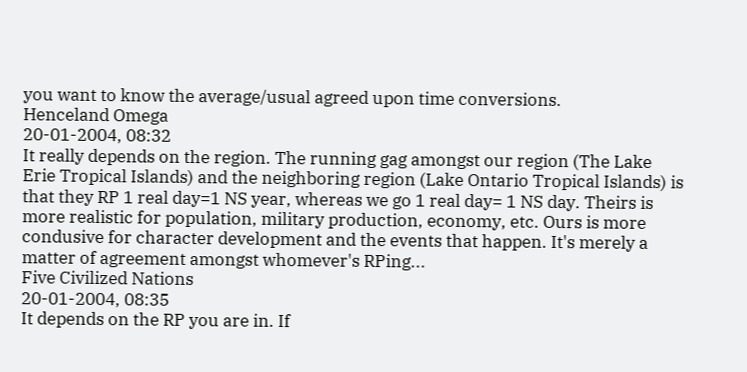you want to know the average/usual agreed upon time conversions.
Henceland Omega
20-01-2004, 08:32
It really depends on the region. The running gag amongst our region (The Lake Erie Tropical Islands) and the neighboring region (Lake Ontario Tropical Islands) is that they RP 1 real day=1 NS year, whereas we go 1 real day= 1 NS day. Theirs is more realistic for population, military production, economy, etc. Ours is more condusive for character development and the events that happen. It's merely a matter of agreement amongst whomever's RPing...
Five Civilized Nations
20-01-2004, 08:35
It depends on the RP you are in. If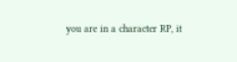you are in a character RP, it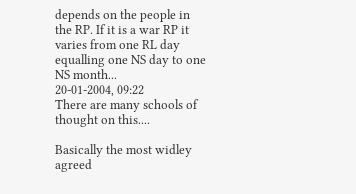depends on the people in the RP. If it is a war RP it varies from one RL day equalling one NS day to one NS month...
20-01-2004, 09:22
There are many schools of thought on this....

Basically the most widley agreed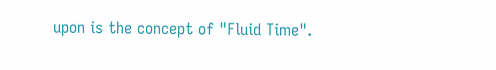upon is the concept of "Fluid Time".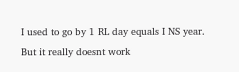I used to go by 1 RL day equals I NS year. But it really doesnt work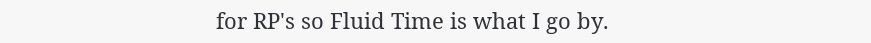for RP's so Fluid Time is what I go by.